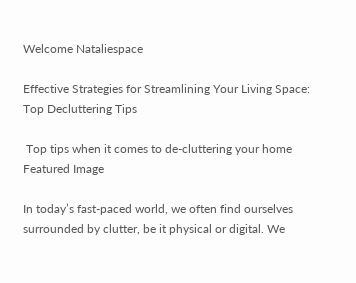Welcome Nataliespace

Effective Strategies for Streamlining Your Living Space: Top Decluttering Tips

 Top tips when it comes to de-cluttering your home Featured Image

In today’s fast-paced world, we often find ourselves surrounded by clutter, be it physical or digital. We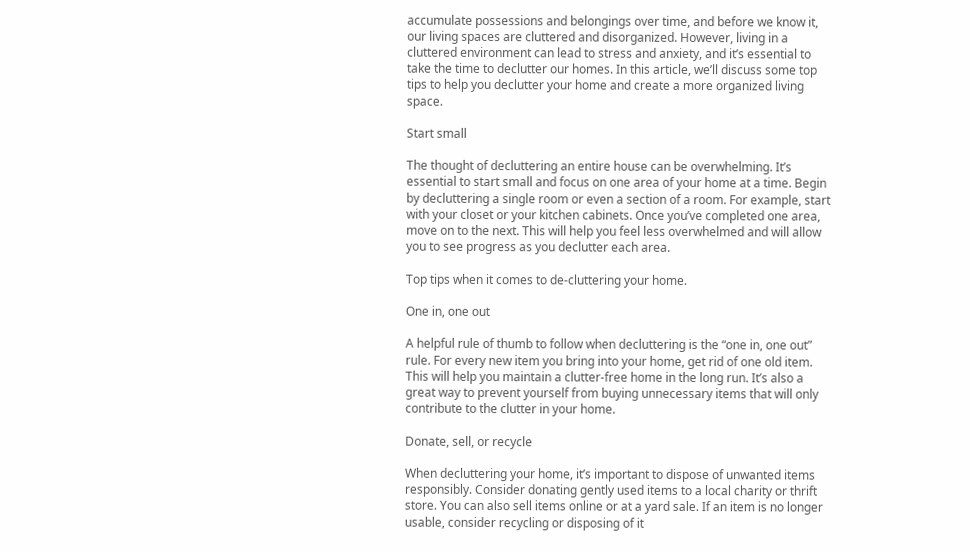accumulate possessions and belongings over time, and before we know it, our living spaces are cluttered and disorganized. However, living in a cluttered environment can lead to stress and anxiety, and it’s essential to take the time to declutter our homes. In this article, we’ll discuss some top tips to help you declutter your home and create a more organized living space.

Start small

The thought of decluttering an entire house can be overwhelming. It’s essential to start small and focus on one area of your home at a time. Begin by decluttering a single room or even a section of a room. For example, start with your closet or your kitchen cabinets. Once you’ve completed one area, move on to the next. This will help you feel less overwhelmed and will allow you to see progress as you declutter each area.

Top tips when it comes to de-cluttering your home.

One in, one out

A helpful rule of thumb to follow when decluttering is the “one in, one out” rule. For every new item you bring into your home, get rid of one old item. This will help you maintain a clutter-free home in the long run. It’s also a great way to prevent yourself from buying unnecessary items that will only contribute to the clutter in your home.

Donate, sell, or recycle

When decluttering your home, it’s important to dispose of unwanted items responsibly. Consider donating gently used items to a local charity or thrift store. You can also sell items online or at a yard sale. If an item is no longer usable, consider recycling or disposing of it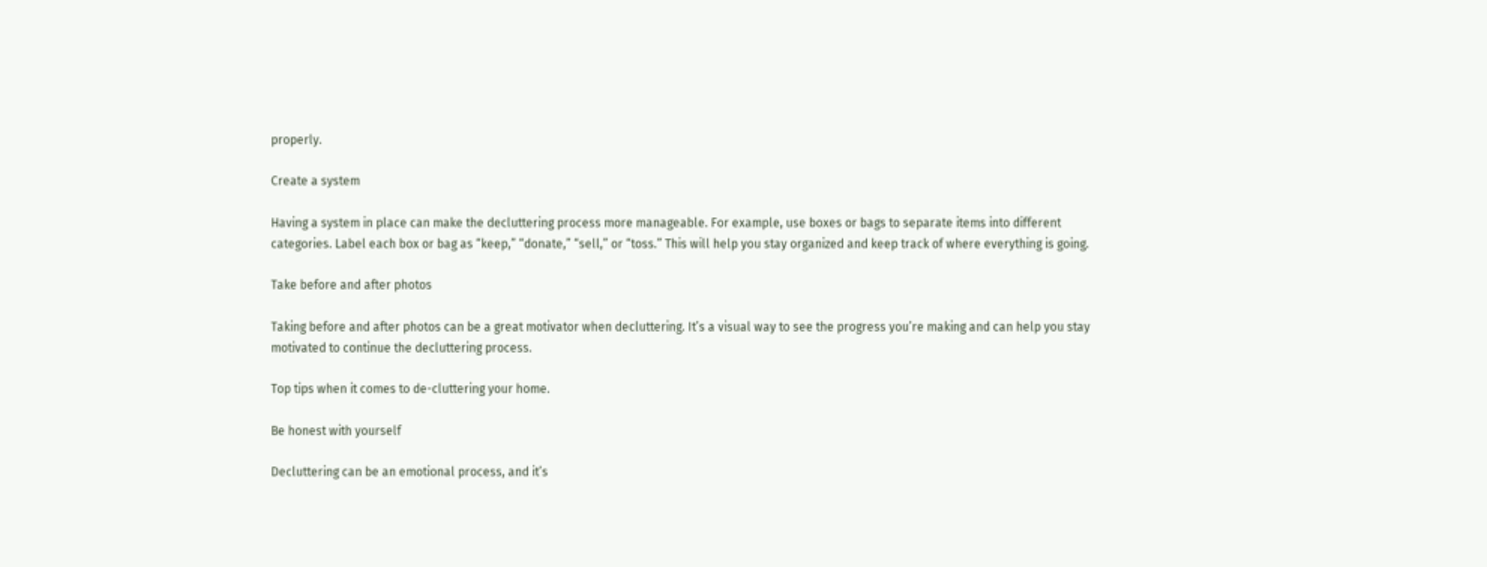properly.

Create a system

Having a system in place can make the decluttering process more manageable. For example, use boxes or bags to separate items into different categories. Label each box or bag as “keep,” “donate,” “sell,” or “toss.” This will help you stay organized and keep track of where everything is going.

Take before and after photos

Taking before and after photos can be a great motivator when decluttering. It’s a visual way to see the progress you’re making and can help you stay motivated to continue the decluttering process.

Top tips when it comes to de-cluttering your home.

Be honest with yourself

Decluttering can be an emotional process, and it’s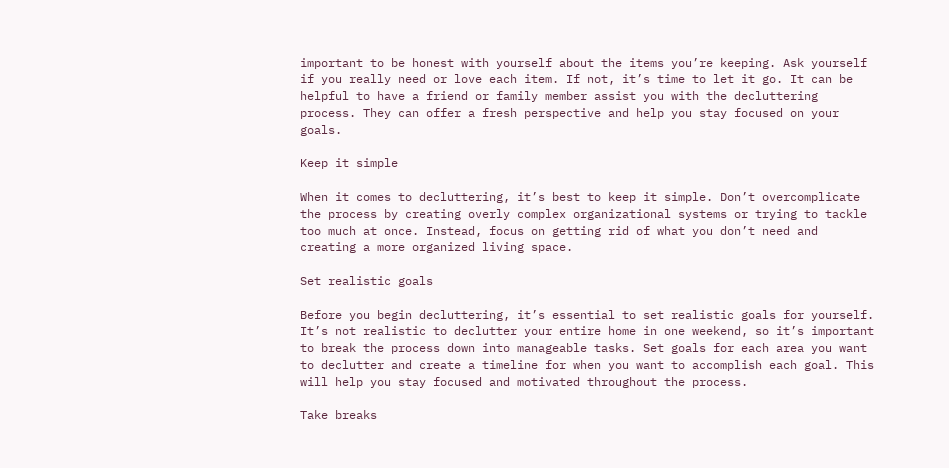important to be honest with yourself about the items you’re keeping. Ask yourself if you really need or love each item. If not, it’s time to let it go. It can be helpful to have a friend or family member assist you with the decluttering process. They can offer a fresh perspective and help you stay focused on your goals.

Keep it simple

When it comes to decluttering, it’s best to keep it simple. Don’t overcomplicate the process by creating overly complex organizational systems or trying to tackle too much at once. Instead, focus on getting rid of what you don’t need and creating a more organized living space.

Set realistic goals

Before you begin decluttering, it’s essential to set realistic goals for yourself. It’s not realistic to declutter your entire home in one weekend, so it’s important to break the process down into manageable tasks. Set goals for each area you want to declutter and create a timeline for when you want to accomplish each goal. This will help you stay focused and motivated throughout the process.

Take breaks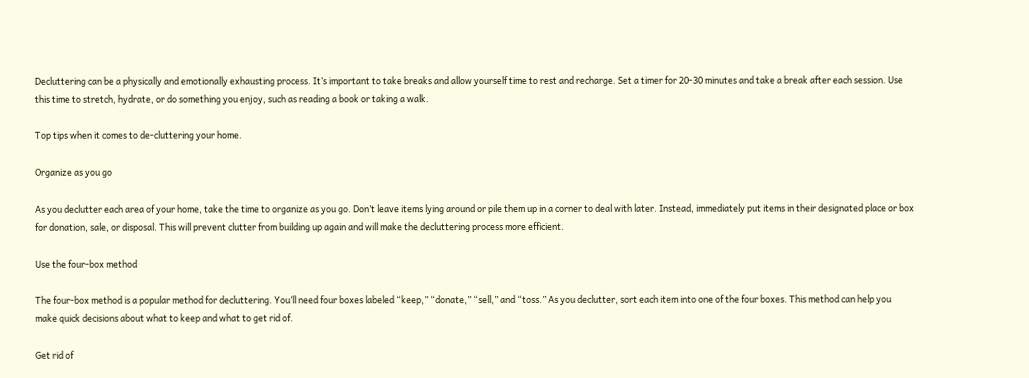Decluttering can be a physically and emotionally exhausting process. It’s important to take breaks and allow yourself time to rest and recharge. Set a timer for 20-30 minutes and take a break after each session. Use this time to stretch, hydrate, or do something you enjoy, such as reading a book or taking a walk.

Top tips when it comes to de-cluttering your home.

Organize as you go

As you declutter each area of your home, take the time to organize as you go. Don’t leave items lying around or pile them up in a corner to deal with later. Instead, immediately put items in their designated place or box for donation, sale, or disposal. This will prevent clutter from building up again and will make the decluttering process more efficient.

Use the four-box method

The four-box method is a popular method for decluttering. You’ll need four boxes labeled “keep,” “donate,” “sell,” and “toss.” As you declutter, sort each item into one of the four boxes. This method can help you make quick decisions about what to keep and what to get rid of.

Get rid of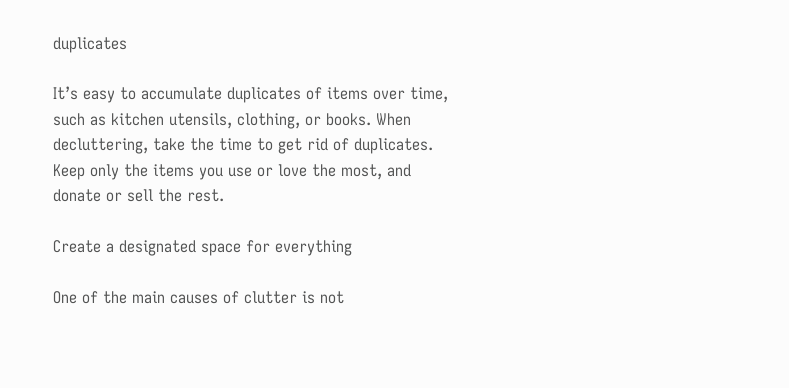duplicates

It’s easy to accumulate duplicates of items over time, such as kitchen utensils, clothing, or books. When decluttering, take the time to get rid of duplicates. Keep only the items you use or love the most, and donate or sell the rest.

Create a designated space for everything

One of the main causes of clutter is not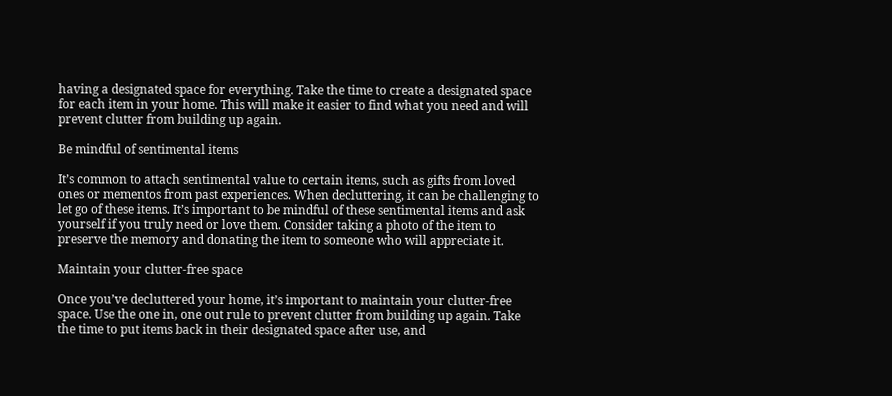having a designated space for everything. Take the time to create a designated space for each item in your home. This will make it easier to find what you need and will prevent clutter from building up again.

Be mindful of sentimental items

It’s common to attach sentimental value to certain items, such as gifts from loved ones or mementos from past experiences. When decluttering, it can be challenging to let go of these items. It’s important to be mindful of these sentimental items and ask yourself if you truly need or love them. Consider taking a photo of the item to preserve the memory and donating the item to someone who will appreciate it.

Maintain your clutter-free space

Once you’ve decluttered your home, it’s important to maintain your clutter-free space. Use the one in, one out rule to prevent clutter from building up again. Take the time to put items back in their designated space after use, and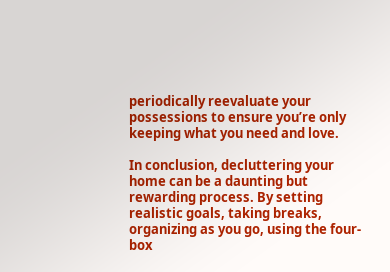periodically reevaluate your possessions to ensure you’re only keeping what you need and love.

In conclusion, decluttering your home can be a daunting but rewarding process. By setting realistic goals, taking breaks, organizing as you go, using the four-box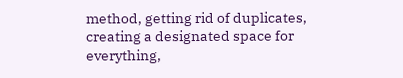method, getting rid of duplicates, creating a designated space for everything,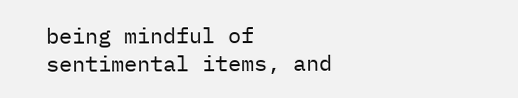being mindful of sentimental items, and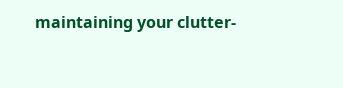maintaining your clutter-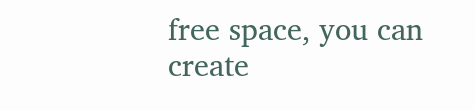free space, you can create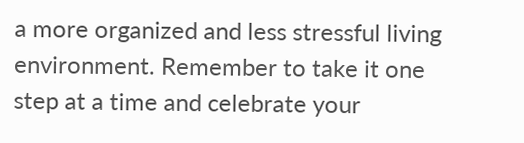a more organized and less stressful living environment. Remember to take it one step at a time and celebrate your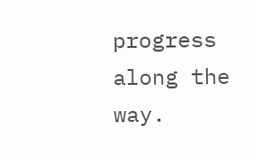progress along the way.